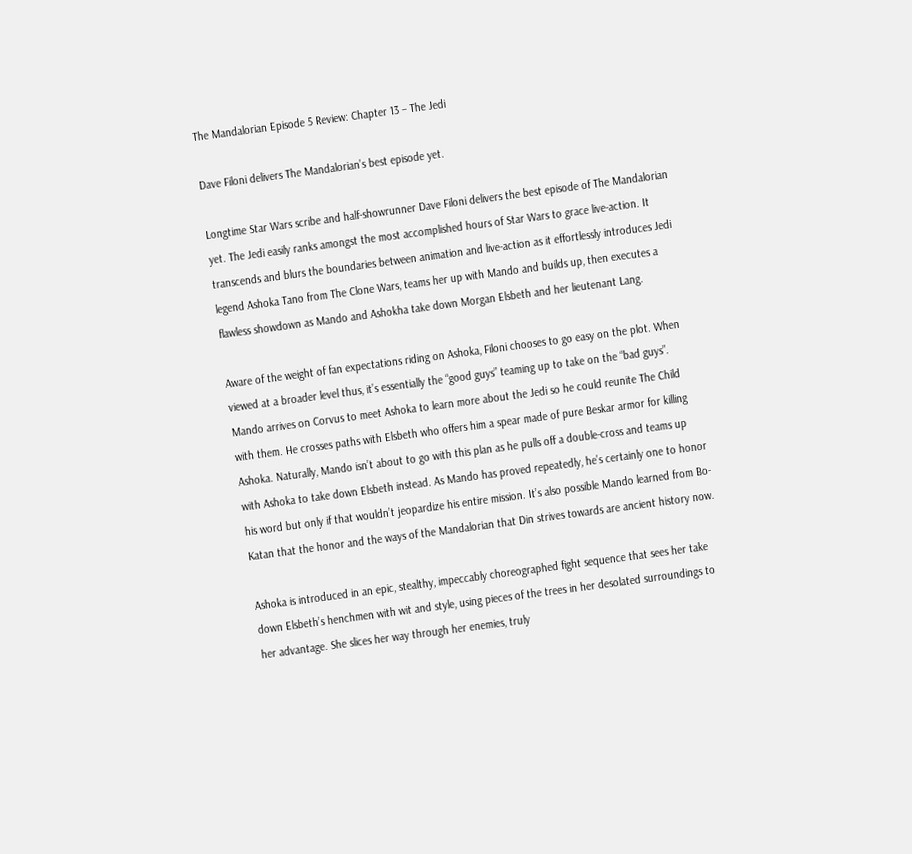The Mandalorian Episode 5 Review: Chapter 13 – The Jedi

Dave Filoni delivers The Mandalorian’s best episode yet.

Longtime Star Wars scribe and half-showrunner Dave Filoni delivers the best episode of The Mandalorian yet. The Jedi easily ranks amongst the most accomplished hours of Star Wars to grace live-action. It transcends and blurs the boundaries between animation and live-action as it effortlessly introduces Jedi legend Ashoka Tano from The Clone Wars, teams her up with Mando and builds up, then executes a flawless showdown as Mando and Ashokha take down Morgan Elsbeth and her lieutenant Lang.

Aware of the weight of fan expectations riding on Ashoka, Filoni chooses to go easy on the plot. When viewed at a broader level thus, it’s essentially the “good guys” teaming up to take on the “bad guys”. Mando arrives on Corvus to meet Ashoka to learn more about the Jedi so he could reunite The Child with them. He crosses paths with Elsbeth who offers him a spear made of pure Beskar armor for killing Ashoka. Naturally, Mando isn’t about to go with this plan as he pulls off a double-cross and teams up with Ashoka to take down Elsbeth instead. As Mando has proved repeatedly, he’s certainly one to honor his word but only if that wouldn’t jeopardize his entire mission. It’s also possible Mando learned from Bo-Katan that the honor and the ways of the Mandalorian that Din strives towards are ancient history now.

Ashoka is introduced in an epic, stealthy, impeccably choreographed fight sequence that sees her take down Elsbeth’s henchmen with wit and style, using pieces of the trees in her desolated surroundings to her advantage. She slices her way through her enemies, truly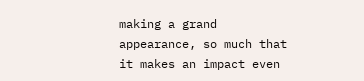making a grand appearance, so much that it makes an impact even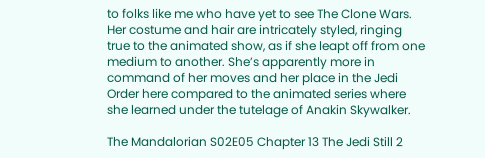to folks like me who have yet to see The Clone Wars. Her costume and hair are intricately styled, ringing true to the animated show, as if she leapt off from one medium to another. She’s apparently more in command of her moves and her place in the Jedi Order here compared to the animated series where she learned under the tutelage of Anakin Skywalker.

The Mandalorian S02E05 Chapter 13 The Jedi Still 2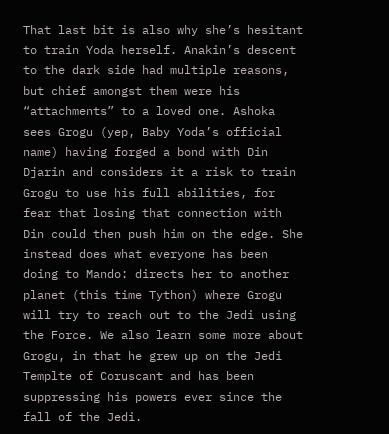That last bit is also why she’s hesitant to train Yoda herself. Anakin’s descent to the dark side had multiple reasons, but chief amongst them were his “attachments” to a loved one. Ashoka sees Grogu (yep, Baby Yoda’s official name) having forged a bond with Din Djarin and considers it a risk to train Grogu to use his full abilities, for fear that losing that connection with Din could then push him on the edge. She instead does what everyone has been doing to Mando: directs her to another planet (this time Tython) where Grogu will try to reach out to the Jedi using the Force. We also learn some more about Grogu, in that he grew up on the Jedi Templte of Coruscant and has been suppressing his powers ever since the fall of the Jedi.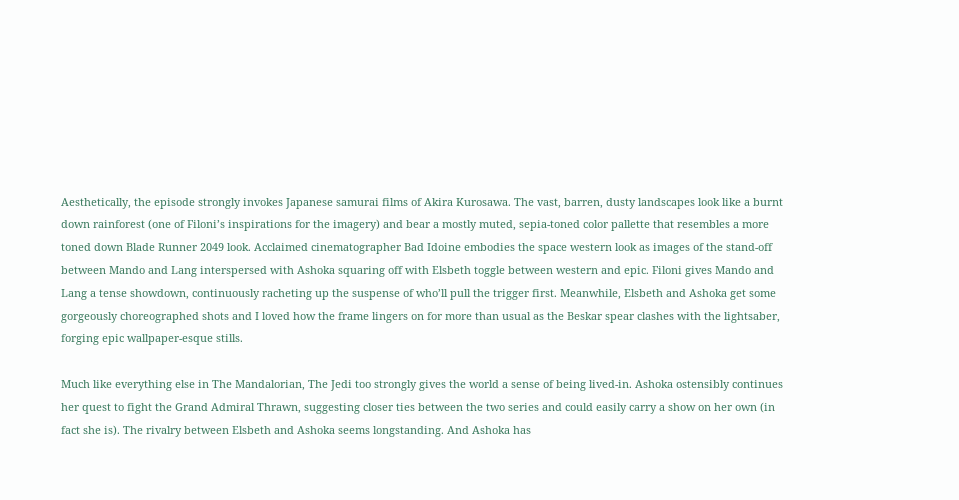Aesthetically, the episode strongly invokes Japanese samurai films of Akira Kurosawa. The vast, barren, dusty landscapes look like a burnt down rainforest (one of Filoni’s inspirations for the imagery) and bear a mostly muted, sepia-toned color pallette that resembles a more toned down Blade Runner 2049 look. Acclaimed cinematographer Bad Idoine embodies the space western look as images of the stand-off between Mando and Lang interspersed with Ashoka squaring off with Elsbeth toggle between western and epic. Filoni gives Mando and Lang a tense showdown, continuously racheting up the suspense of who’ll pull the trigger first. Meanwhile, Elsbeth and Ashoka get some gorgeously choreographed shots and I loved how the frame lingers on for more than usual as the Beskar spear clashes with the lightsaber, forging epic wallpaper-esque stills.

Much like everything else in The Mandalorian, The Jedi too strongly gives the world a sense of being lived-in. Ashoka ostensibly continues her quest to fight the Grand Admiral Thrawn, suggesting closer ties between the two series and could easily carry a show on her own (in fact she is). The rivalry between Elsbeth and Ashoka seems longstanding. And Ashoka has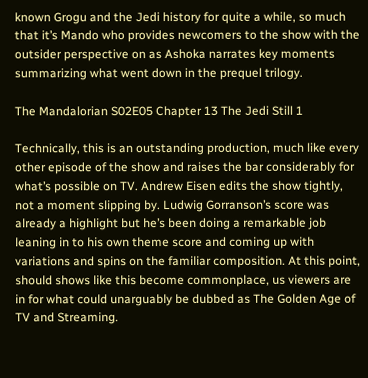known Grogu and the Jedi history for quite a while, so much that it’s Mando who provides newcomers to the show with the outsider perspective on as Ashoka narrates key moments summarizing what went down in the prequel trilogy.

The Mandalorian S02E05 Chapter 13 The Jedi Still 1

Technically, this is an outstanding production, much like every other episode of the show and raises the bar considerably for what’s possible on TV. Andrew Eisen edits the show tightly, not a moment slipping by. Ludwig Gorranson’s score was already a highlight but he’s been doing a remarkable job leaning in to his own theme score and coming up with variations and spins on the familiar composition. At this point, should shows like this become commonplace, us viewers are in for what could unarguably be dubbed as The Golden Age of TV and Streaming.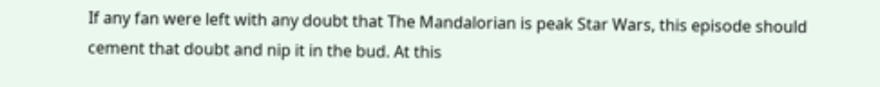If any fan were left with any doubt that The Mandalorian is peak Star Wars, this episode should cement that doubt and nip it in the bud. At this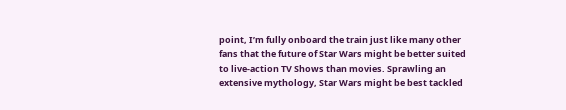point, I’m fully onboard the train just like many other fans that the future of Star Wars might be better suited to live-action TV Shows than movies. Sprawling an extensive mythology, Star Wars might be best tackled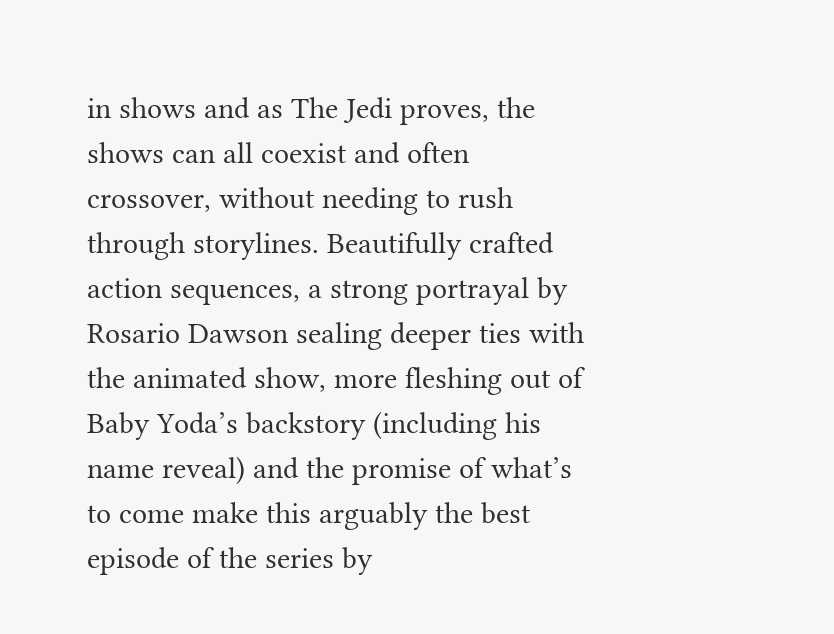in shows and as The Jedi proves, the shows can all coexist and often crossover, without needing to rush through storylines. Beautifully crafted action sequences, a strong portrayal by Rosario Dawson sealing deeper ties with the animated show, more fleshing out of Baby Yoda’s backstory (including his name reveal) and the promise of what’s to come make this arguably the best episode of the series by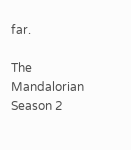far.

The Mandalorian Season 2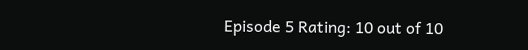Episode 5 Rating: 10 out of 10